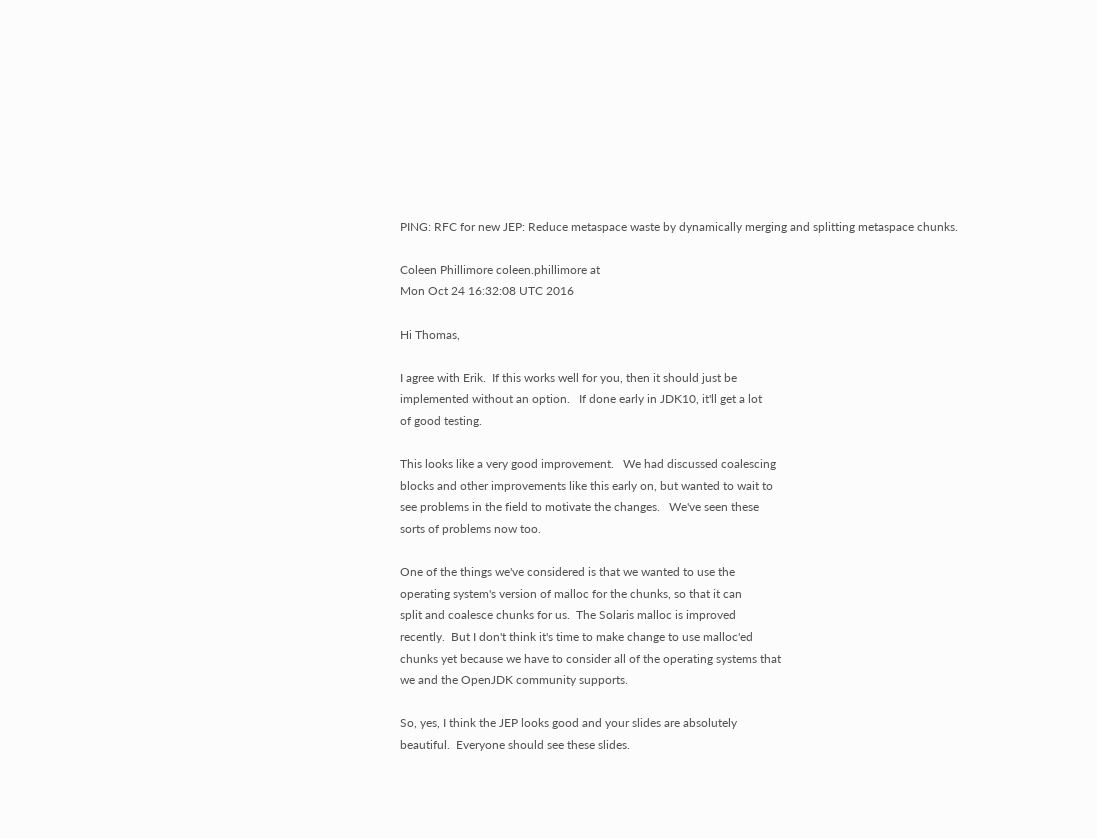PING: RFC for new JEP: Reduce metaspace waste by dynamically merging and splitting metaspace chunks.

Coleen Phillimore coleen.phillimore at
Mon Oct 24 16:32:08 UTC 2016

Hi Thomas,

I agree with Erik.  If this works well for you, then it should just be
implemented without an option.   If done early in JDK10, it'll get a lot
of good testing.

This looks like a very good improvement.   We had discussed coalescing
blocks and other improvements like this early on, but wanted to wait to
see problems in the field to motivate the changes.   We've seen these
sorts of problems now too.

One of the things we've considered is that we wanted to use the
operating system's version of malloc for the chunks, so that it can
split and coalesce chunks for us.  The Solaris malloc is improved
recently.  But I don't think it's time to make change to use malloc'ed
chunks yet because we have to consider all of the operating systems that
we and the OpenJDK community supports.

So, yes, I think the JEP looks good and your slides are absolutely
beautiful.  Everyone should see these slides.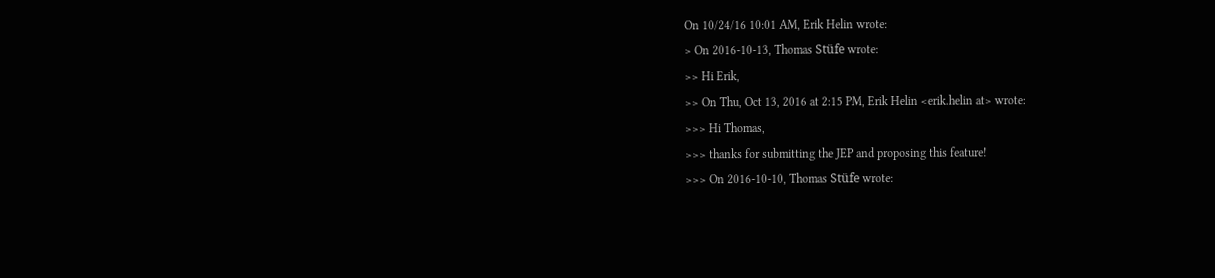On 10/24/16 10:01 AM, Erik Helin wrote:
> On 2016-10-13, Thomas Stüfe wrote:
>> Hi Erik,
>> On Thu, Oct 13, 2016 at 2:15 PM, Erik Helin <erik.helin at> wrote:
>>> Hi Thomas,
>>> thanks for submitting the JEP and proposing this feature!
>>> On 2016-10-10, Thomas Stüfe wrote: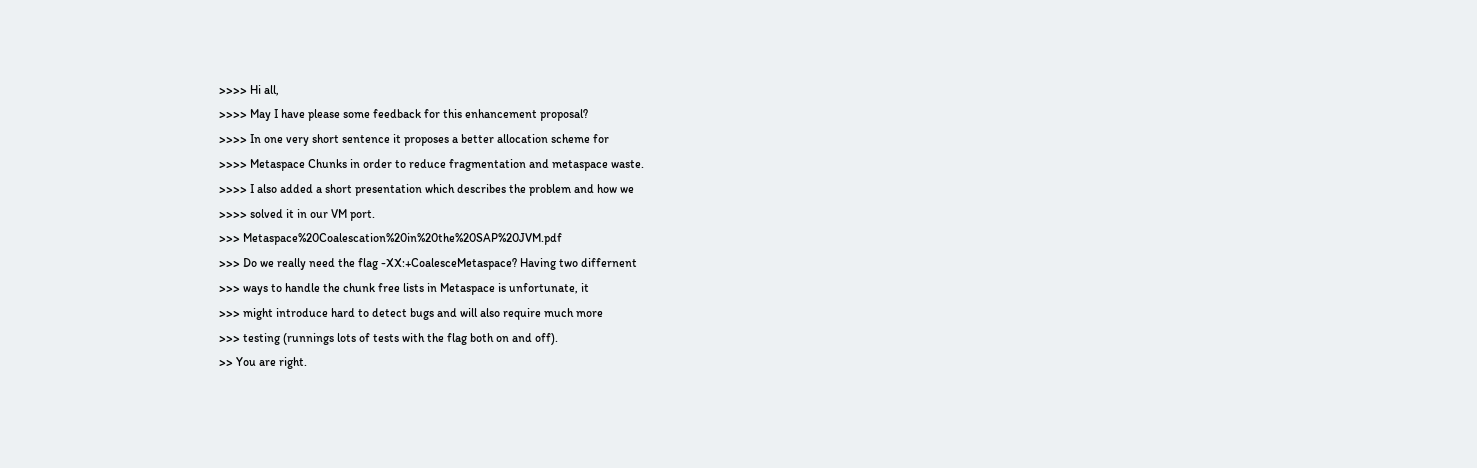>>>> Hi all,
>>>> May I have please some feedback for this enhancement proposal?
>>>> In one very short sentence it proposes a better allocation scheme for
>>>> Metaspace Chunks in order to reduce fragmentation and metaspace waste.
>>>> I also added a short presentation which describes the problem and how we
>>>> solved it in our VM port.
>>> Metaspace%20Coalescation%20in%20the%20SAP%20JVM.pdf
>>> Do we really need the flag -XX:+CoalesceMetaspace? Having two differnent
>>> ways to handle the chunk free lists in Metaspace is unfortunate, it
>>> might introduce hard to detect bugs and will also require much more
>>> testing (runnings lots of tests with the flag both on and off).
>> You are right.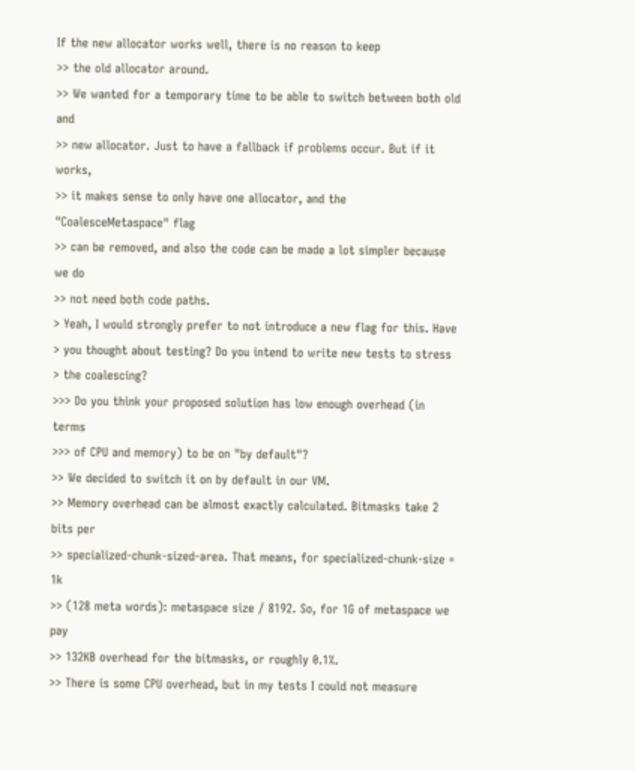If the new allocator works well, there is no reason to keep
>> the old allocator around.
>> We wanted for a temporary time to be able to switch between both old and
>> new allocator. Just to have a fallback if problems occur. But if it works,
>> it makes sense to only have one allocator, and the "CoalesceMetaspace" flag
>> can be removed, and also the code can be made a lot simpler because we do
>> not need both code paths.
> Yeah, I would strongly prefer to not introduce a new flag for this. Have
> you thought about testing? Do you intend to write new tests to stress
> the coalescing?
>>> Do you think your proposed solution has low enough overhead (in terms
>>> of CPU and memory) to be on "by default"?
>> We decided to switch it on by default in our VM.
>> Memory overhead can be almost exactly calculated. Bitmasks take 2 bits per
>> specialized-chunk-sized-area. That means, for specialized-chunk-size = 1k
>> (128 meta words): metaspace size / 8192. So, for 1G of metaspace we pay
>> 132KB overhead for the bitmasks, or roughly 0.1%.
>> There is some CPU overhead, but in my tests I could not measure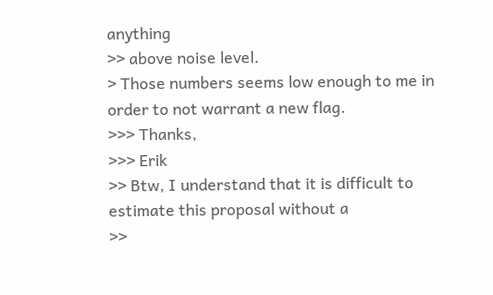anything
>> above noise level.
> Those numbers seems low enough to me in order to not warrant a new flag.
>>> Thanks,
>>> Erik
>> Btw, I understand that it is difficult to estimate this proposal without a
>>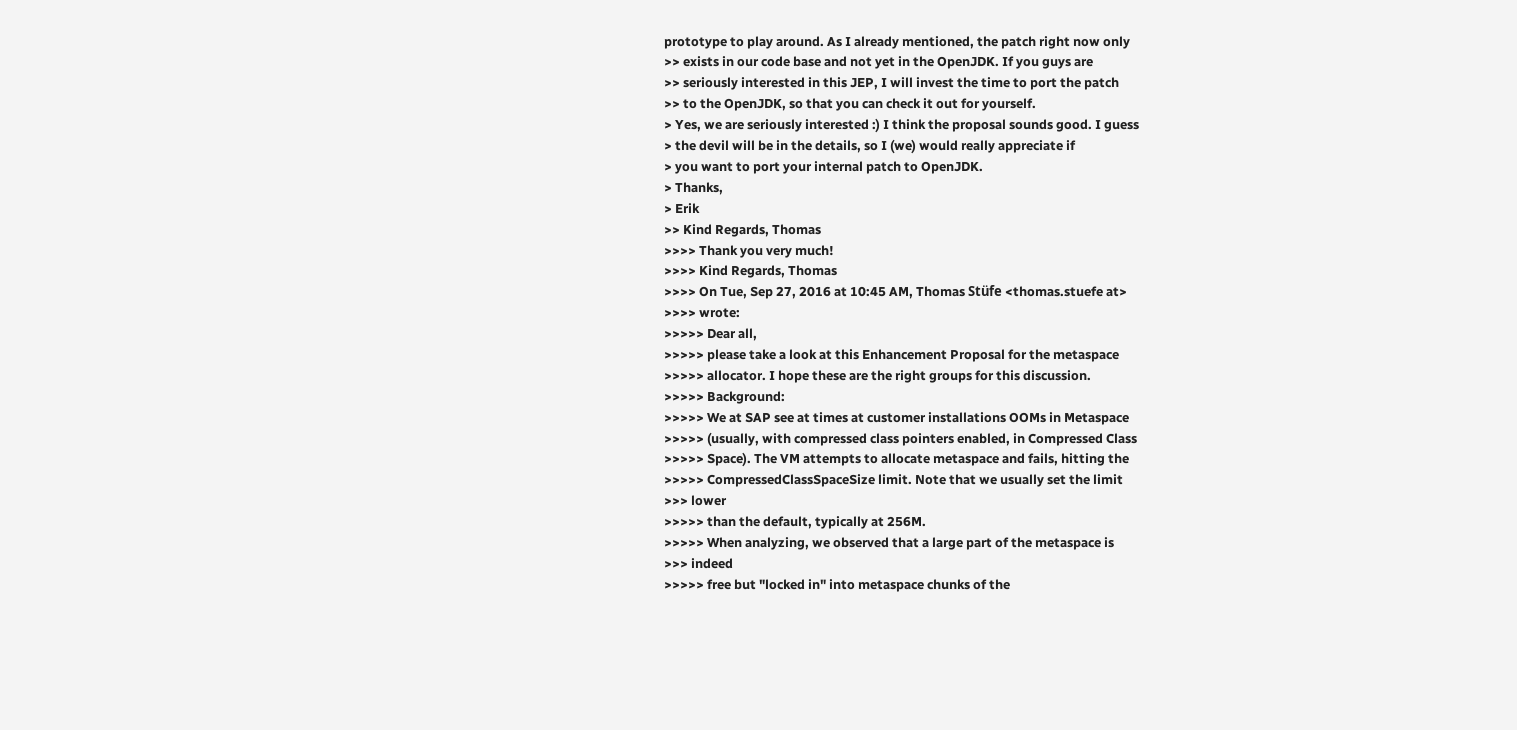prototype to play around. As I already mentioned, the patch right now only
>> exists in our code base and not yet in the OpenJDK. If you guys are
>> seriously interested in this JEP, I will invest the time to port the patch
>> to the OpenJDK, so that you can check it out for yourself.
> Yes, we are seriously interested :) I think the proposal sounds good. I guess
> the devil will be in the details, so I (we) would really appreciate if
> you want to port your internal patch to OpenJDK.
> Thanks,
> Erik
>> Kind Regards, Thomas
>>>> Thank you very much!
>>>> Kind Regards, Thomas
>>>> On Tue, Sep 27, 2016 at 10:45 AM, Thomas Stüfe <thomas.stuefe at>
>>>> wrote:
>>>>> Dear all,
>>>>> please take a look at this Enhancement Proposal for the metaspace
>>>>> allocator. I hope these are the right groups for this discussion.
>>>>> Background:
>>>>> We at SAP see at times at customer installations OOMs in Metaspace
>>>>> (usually, with compressed class pointers enabled, in Compressed Class
>>>>> Space). The VM attempts to allocate metaspace and fails, hitting the
>>>>> CompressedClassSpaceSize limit. Note that we usually set the limit
>>> lower
>>>>> than the default, typically at 256M.
>>>>> When analyzing, we observed that a large part of the metaspace is
>>> indeed
>>>>> free but "locked in" into metaspace chunks of the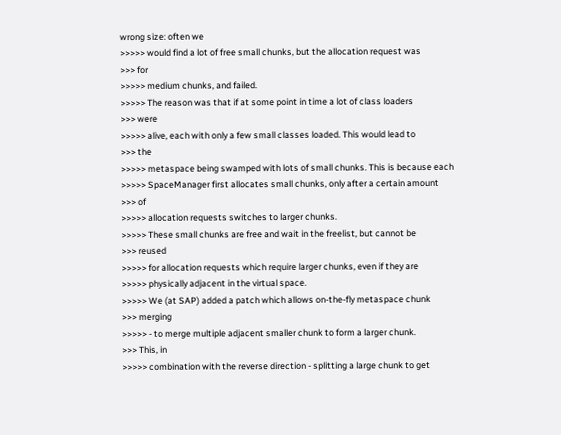wrong size: often we
>>>>> would find a lot of free small chunks, but the allocation request was
>>> for
>>>>> medium chunks, and failed.
>>>>> The reason was that if at some point in time a lot of class loaders
>>> were
>>>>> alive, each with only a few small classes loaded. This would lead to
>>> the
>>>>> metaspace being swamped with lots of small chunks. This is because each
>>>>> SpaceManager first allocates small chunks, only after a certain amount
>>> of
>>>>> allocation requests switches to larger chunks.
>>>>> These small chunks are free and wait in the freelist, but cannot be
>>> reused
>>>>> for allocation requests which require larger chunks, even if they are
>>>>> physically adjacent in the virtual space.
>>>>> We (at SAP) added a patch which allows on-the-fly metaspace chunk
>>> merging
>>>>> - to merge multiple adjacent smaller chunk to form a larger chunk.
>>> This, in
>>>>> combination with the reverse direction - splitting a large chunk to get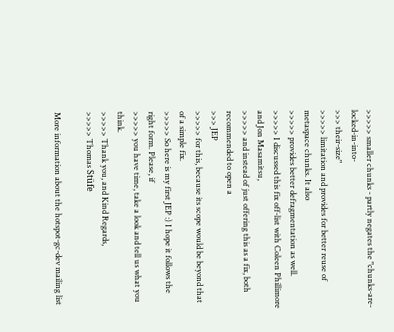>>>>> smaller chunks - partly negates the "chunks-are-locked-in-into-
>>> their-size"
>>>>> limitation and provides for better reuse of metaspace chunks. It also
>>>>> provides better defragmentation as well.
>>>>> I discussed this fix off-list with Coleen Phillimore and Jon Masamitsu,
>>>>> and instead of just offering this as a fix, both recommended to open a
>>> JEP
>>>>> for this, because its scope would be beyond that of a simple fix.
>>>>> So here is my first JEP :) I hope it follows the right form. Please, if
>>>>> you have time, take a look and tell us what you think.
>>>>> Thank you, and Kind Regards,
>>>>> Thomas Stüfe

More information about the hotspot-gc-dev mailing list